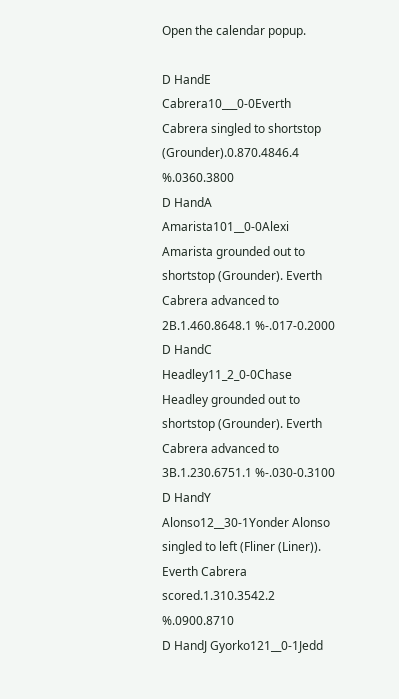Open the calendar popup.

D HandE Cabrera10___0-0Everth Cabrera singled to shortstop (Grounder).0.870.4846.4 %.0360.3800
D HandA Amarista101__0-0Alexi Amarista grounded out to shortstop (Grounder). Everth Cabrera advanced to 2B.1.460.8648.1 %-.017-0.2000
D HandC Headley11_2_0-0Chase Headley grounded out to shortstop (Grounder). Everth Cabrera advanced to 3B.1.230.6751.1 %-.030-0.3100
D HandY Alonso12__30-1Yonder Alonso singled to left (Fliner (Liner)). Everth Cabrera scored.1.310.3542.2 %.0900.8710
D HandJ Gyorko121__0-1Jedd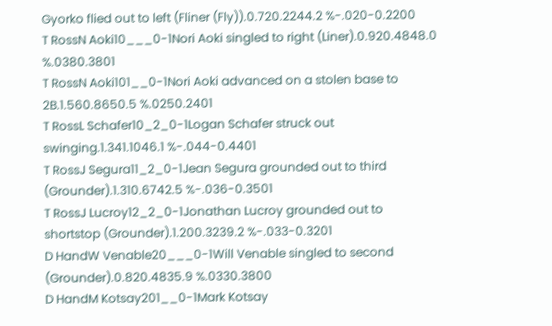Gyorko flied out to left (Fliner (Fly)).0.720.2244.2 %-.020-0.2200
T RossN Aoki10___0-1Nori Aoki singled to right (Liner).0.920.4848.0 %.0380.3801
T RossN Aoki101__0-1Nori Aoki advanced on a stolen base to 2B.1.560.8650.5 %.0250.2401
T RossL Schafer10_2_0-1Logan Schafer struck out swinging.1.341.1046.1 %-.044-0.4401
T RossJ Segura11_2_0-1Jean Segura grounded out to third (Grounder).1.310.6742.5 %-.036-0.3501
T RossJ Lucroy12_2_0-1Jonathan Lucroy grounded out to shortstop (Grounder).1.200.3239.2 %-.033-0.3201
D HandW Venable20___0-1Will Venable singled to second (Grounder).0.820.4835.9 %.0330.3800
D HandM Kotsay201__0-1Mark Kotsay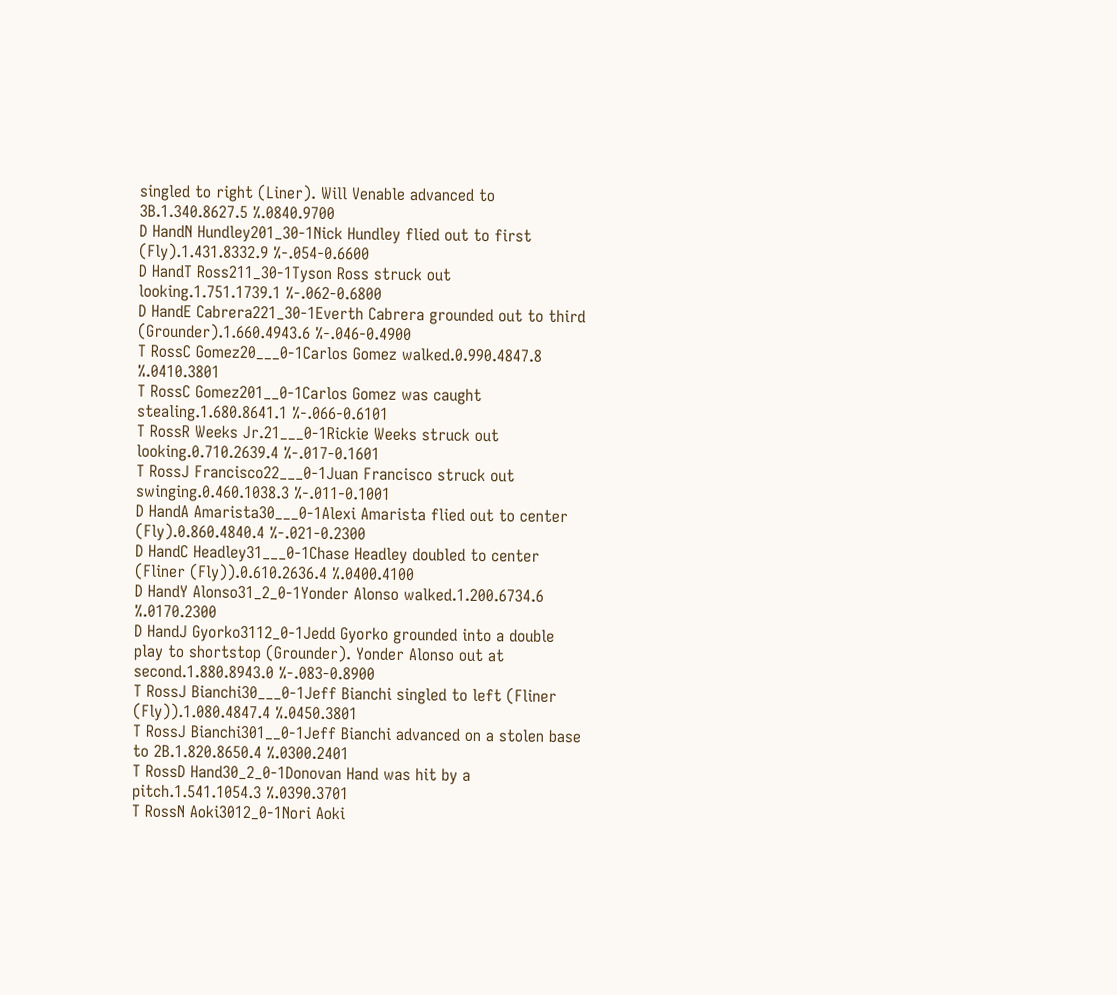singled to right (Liner). Will Venable advanced to 3B.1.340.8627.5 %.0840.9700
D HandN Hundley201_30-1Nick Hundley flied out to first (Fly).1.431.8332.9 %-.054-0.6600
D HandT Ross211_30-1Tyson Ross struck out looking.1.751.1739.1 %-.062-0.6800
D HandE Cabrera221_30-1Everth Cabrera grounded out to third (Grounder).1.660.4943.6 %-.046-0.4900
T RossC Gomez20___0-1Carlos Gomez walked.0.990.4847.8 %.0410.3801
T RossC Gomez201__0-1Carlos Gomez was caught stealing.1.680.8641.1 %-.066-0.6101
T RossR Weeks Jr.21___0-1Rickie Weeks struck out looking.0.710.2639.4 %-.017-0.1601
T RossJ Francisco22___0-1Juan Francisco struck out swinging.0.460.1038.3 %-.011-0.1001
D HandA Amarista30___0-1Alexi Amarista flied out to center (Fly).0.860.4840.4 %-.021-0.2300
D HandC Headley31___0-1Chase Headley doubled to center (Fliner (Fly)).0.610.2636.4 %.0400.4100
D HandY Alonso31_2_0-1Yonder Alonso walked.1.200.6734.6 %.0170.2300
D HandJ Gyorko3112_0-1Jedd Gyorko grounded into a double play to shortstop (Grounder). Yonder Alonso out at second.1.880.8943.0 %-.083-0.8900
T RossJ Bianchi30___0-1Jeff Bianchi singled to left (Fliner (Fly)).1.080.4847.4 %.0450.3801
T RossJ Bianchi301__0-1Jeff Bianchi advanced on a stolen base to 2B.1.820.8650.4 %.0300.2401
T RossD Hand30_2_0-1Donovan Hand was hit by a pitch.1.541.1054.3 %.0390.3701
T RossN Aoki3012_0-1Nori Aoki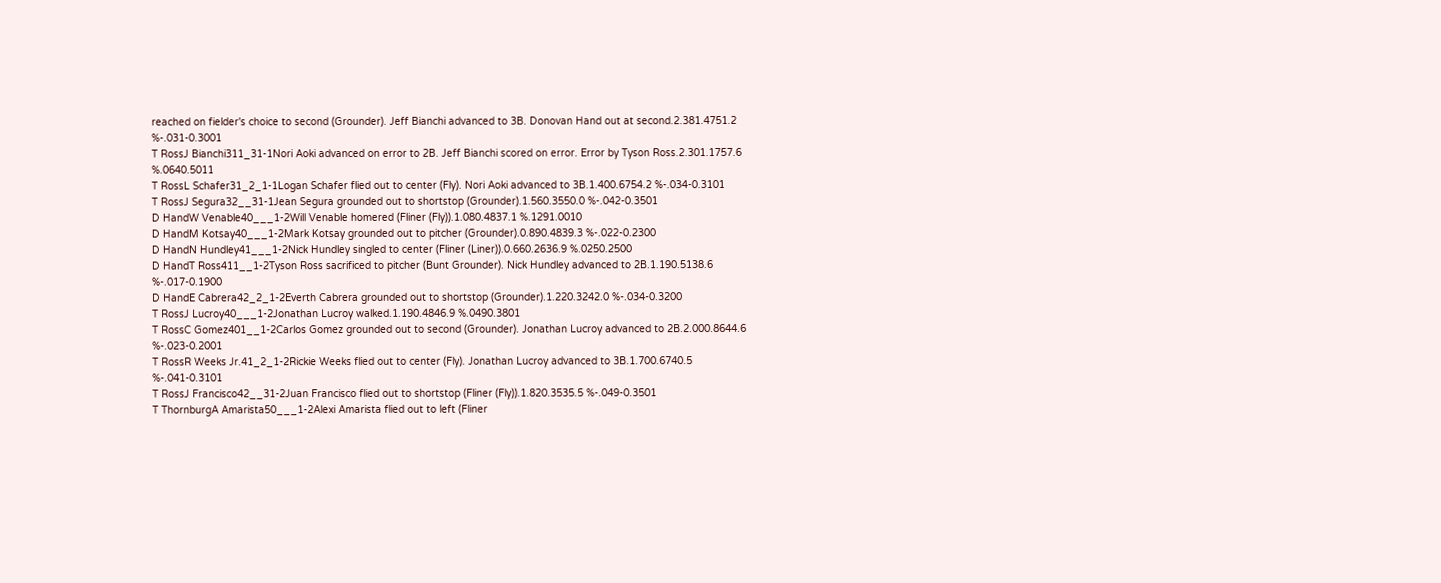reached on fielder's choice to second (Grounder). Jeff Bianchi advanced to 3B. Donovan Hand out at second.2.381.4751.2 %-.031-0.3001
T RossJ Bianchi311_31-1Nori Aoki advanced on error to 2B. Jeff Bianchi scored on error. Error by Tyson Ross.2.301.1757.6 %.0640.5011
T RossL Schafer31_2_1-1Logan Schafer flied out to center (Fly). Nori Aoki advanced to 3B.1.400.6754.2 %-.034-0.3101
T RossJ Segura32__31-1Jean Segura grounded out to shortstop (Grounder).1.560.3550.0 %-.042-0.3501
D HandW Venable40___1-2Will Venable homered (Fliner (Fly)).1.080.4837.1 %.1291.0010
D HandM Kotsay40___1-2Mark Kotsay grounded out to pitcher (Grounder).0.890.4839.3 %-.022-0.2300
D HandN Hundley41___1-2Nick Hundley singled to center (Fliner (Liner)).0.660.2636.9 %.0250.2500
D HandT Ross411__1-2Tyson Ross sacrificed to pitcher (Bunt Grounder). Nick Hundley advanced to 2B.1.190.5138.6 %-.017-0.1900
D HandE Cabrera42_2_1-2Everth Cabrera grounded out to shortstop (Grounder).1.220.3242.0 %-.034-0.3200
T RossJ Lucroy40___1-2Jonathan Lucroy walked.1.190.4846.9 %.0490.3801
T RossC Gomez401__1-2Carlos Gomez grounded out to second (Grounder). Jonathan Lucroy advanced to 2B.2.000.8644.6 %-.023-0.2001
T RossR Weeks Jr.41_2_1-2Rickie Weeks flied out to center (Fly). Jonathan Lucroy advanced to 3B.1.700.6740.5 %-.041-0.3101
T RossJ Francisco42__31-2Juan Francisco flied out to shortstop (Fliner (Fly)).1.820.3535.5 %-.049-0.3501
T ThornburgA Amarista50___1-2Alexi Amarista flied out to left (Fliner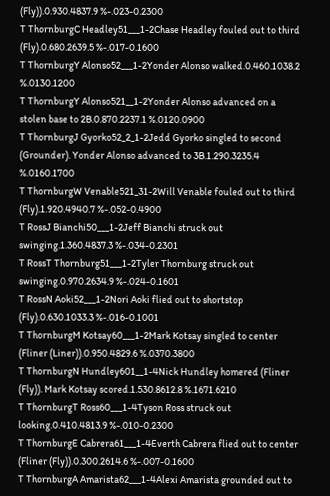(Fly)).0.930.4837.9 %-.023-0.2300
T ThornburgC Headley51___1-2Chase Headley fouled out to third (Fly).0.680.2639.5 %-.017-0.1600
T ThornburgY Alonso52___1-2Yonder Alonso walked.0.460.1038.2 %.0130.1200
T ThornburgY Alonso521__1-2Yonder Alonso advanced on a stolen base to 2B.0.870.2237.1 %.0120.0900
T ThornburgJ Gyorko52_2_1-2Jedd Gyorko singled to second (Grounder). Yonder Alonso advanced to 3B.1.290.3235.4 %.0160.1700
T ThornburgW Venable521_31-2Will Venable fouled out to third (Fly).1.920.4940.7 %-.052-0.4900
T RossJ Bianchi50___1-2Jeff Bianchi struck out swinging.1.360.4837.3 %-.034-0.2301
T RossT Thornburg51___1-2Tyler Thornburg struck out swinging.0.970.2634.9 %-.024-0.1601
T RossN Aoki52___1-2Nori Aoki flied out to shortstop (Fly).0.630.1033.3 %-.016-0.1001
T ThornburgM Kotsay60___1-2Mark Kotsay singled to center (Fliner (Liner)).0.950.4829.6 %.0370.3800
T ThornburgN Hundley601__1-4Nick Hundley homered (Fliner (Fly)). Mark Kotsay scored.1.530.8612.8 %.1671.6210
T ThornburgT Ross60___1-4Tyson Ross struck out looking.0.410.4813.9 %-.010-0.2300
T ThornburgE Cabrera61___1-4Everth Cabrera flied out to center (Fliner (Fly)).0.300.2614.6 %-.007-0.1600
T ThornburgA Amarista62___1-4Alexi Amarista grounded out to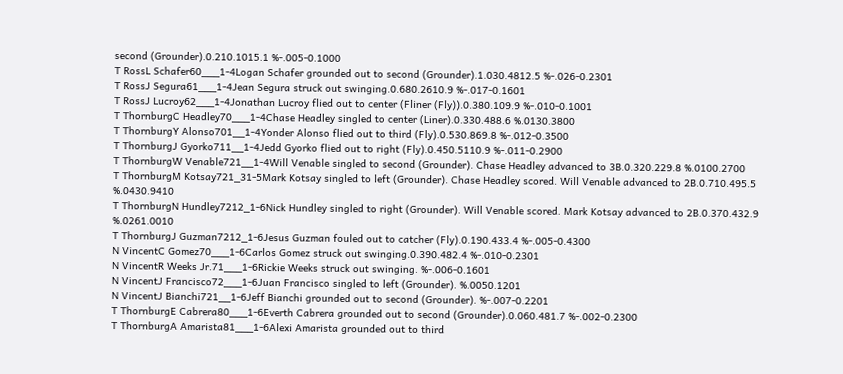second (Grounder).0.210.1015.1 %-.005-0.1000
T RossL Schafer60___1-4Logan Schafer grounded out to second (Grounder).1.030.4812.5 %-.026-0.2301
T RossJ Segura61___1-4Jean Segura struck out swinging.0.680.2610.9 %-.017-0.1601
T RossJ Lucroy62___1-4Jonathan Lucroy flied out to center (Fliner (Fly)).0.380.109.9 %-.010-0.1001
T ThornburgC Headley70___1-4Chase Headley singled to center (Liner).0.330.488.6 %.0130.3800
T ThornburgY Alonso701__1-4Yonder Alonso flied out to third (Fly).0.530.869.8 %-.012-0.3500
T ThornburgJ Gyorko711__1-4Jedd Gyorko flied out to right (Fly).0.450.5110.9 %-.011-0.2900
T ThornburgW Venable721__1-4Will Venable singled to second (Grounder). Chase Headley advanced to 3B.0.320.229.8 %.0100.2700
T ThornburgM Kotsay721_31-5Mark Kotsay singled to left (Grounder). Chase Headley scored. Will Venable advanced to 2B.0.710.495.5 %.0430.9410
T ThornburgN Hundley7212_1-6Nick Hundley singled to right (Grounder). Will Venable scored. Mark Kotsay advanced to 2B.0.370.432.9 %.0261.0010
T ThornburgJ Guzman7212_1-6Jesus Guzman fouled out to catcher (Fly).0.190.433.4 %-.005-0.4300
N VincentC Gomez70___1-6Carlos Gomez struck out swinging.0.390.482.4 %-.010-0.2301
N VincentR Weeks Jr.71___1-6Rickie Weeks struck out swinging. %-.006-0.1601
N VincentJ Francisco72___1-6Juan Francisco singled to left (Grounder). %.0050.1201
N VincentJ Bianchi721__1-6Jeff Bianchi grounded out to second (Grounder). %-.007-0.2201
T ThornburgE Cabrera80___1-6Everth Cabrera grounded out to second (Grounder).0.060.481.7 %-.002-0.2300
T ThornburgA Amarista81___1-6Alexi Amarista grounded out to third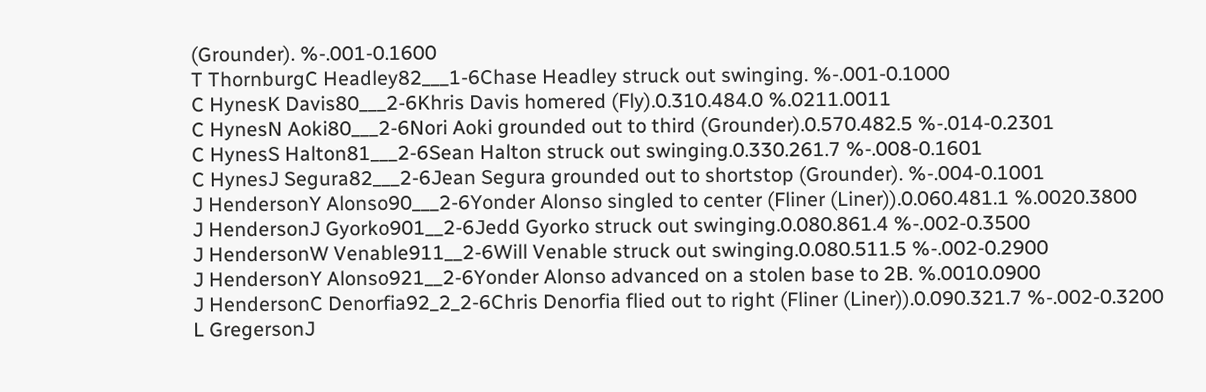(Grounder). %-.001-0.1600
T ThornburgC Headley82___1-6Chase Headley struck out swinging. %-.001-0.1000
C HynesK Davis80___2-6Khris Davis homered (Fly).0.310.484.0 %.0211.0011
C HynesN Aoki80___2-6Nori Aoki grounded out to third (Grounder).0.570.482.5 %-.014-0.2301
C HynesS Halton81___2-6Sean Halton struck out swinging.0.330.261.7 %-.008-0.1601
C HynesJ Segura82___2-6Jean Segura grounded out to shortstop (Grounder). %-.004-0.1001
J HendersonY Alonso90___2-6Yonder Alonso singled to center (Fliner (Liner)).0.060.481.1 %.0020.3800
J HendersonJ Gyorko901__2-6Jedd Gyorko struck out swinging.0.080.861.4 %-.002-0.3500
J HendersonW Venable911__2-6Will Venable struck out swinging.0.080.511.5 %-.002-0.2900
J HendersonY Alonso921__2-6Yonder Alonso advanced on a stolen base to 2B. %.0010.0900
J HendersonC Denorfia92_2_2-6Chris Denorfia flied out to right (Fliner (Liner)).0.090.321.7 %-.002-0.3200
L GregersonJ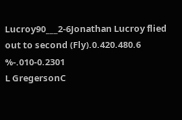Lucroy90___2-6Jonathan Lucroy flied out to second (Fly).0.420.480.6 %-.010-0.2301
L GregersonC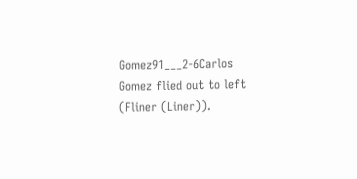Gomez91___2-6Carlos Gomez flied out to left (Fliner (Liner)).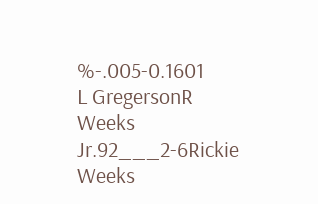%-.005-0.1601
L GregersonR Weeks Jr.92___2-6Rickie Weeks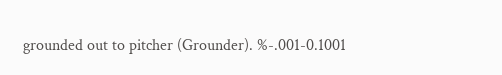grounded out to pitcher (Grounder). %-.001-0.1001